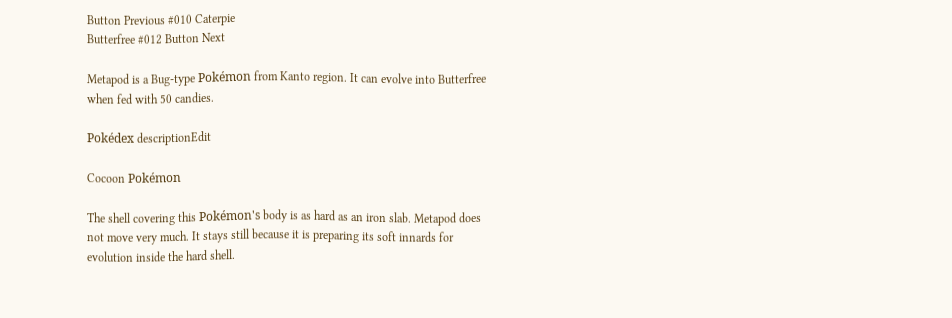Button Previous #010 Caterpie
Butterfree #012 Button Next

Metapod is a Bug-type Pokémon from Kanto region. It can evolve into Butterfree when fed with 50 candies.

Pokédex descriptionEdit

Cocoon Pokémon

The shell covering this Pokémon's body is as hard as an iron slab. Metapod does not move very much. It stays still because it is preparing its soft innards for evolution inside the hard shell.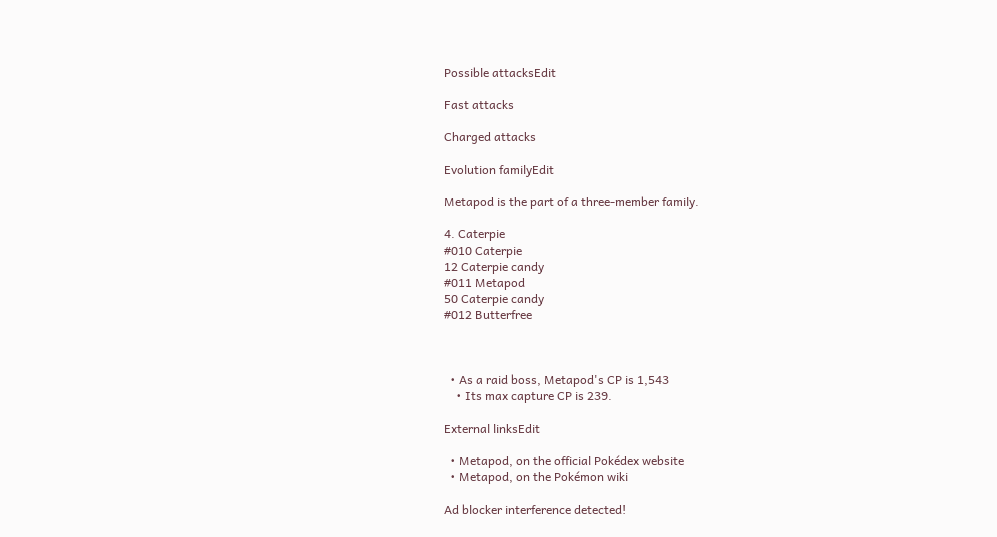Possible attacksEdit

Fast attacks

Charged attacks

Evolution familyEdit

Metapod is the part of a three-member family.

4. Caterpie
#010 Caterpie
12 Caterpie candy
#011 Metapod
50 Caterpie candy
#012 Butterfree



  • As a raid boss, Metapod's CP is 1,543
    • Its max capture CP is 239.

External linksEdit

  • Metapod, on the official Pokédex website
  • Metapod, on the Pokémon wiki

Ad blocker interference detected!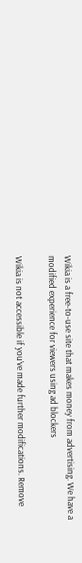Wikia is a free-to-use site that makes money from advertising. We have a modified experience for viewers using ad blockers

Wikia is not accessible if you’ve made further modifications. Remove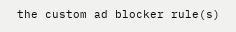the custom ad blocker rule(s)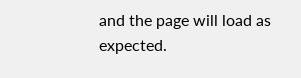and the page will load as expected.